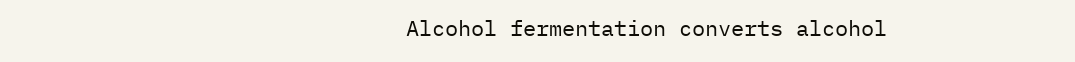Alcohol fermentation converts alcohol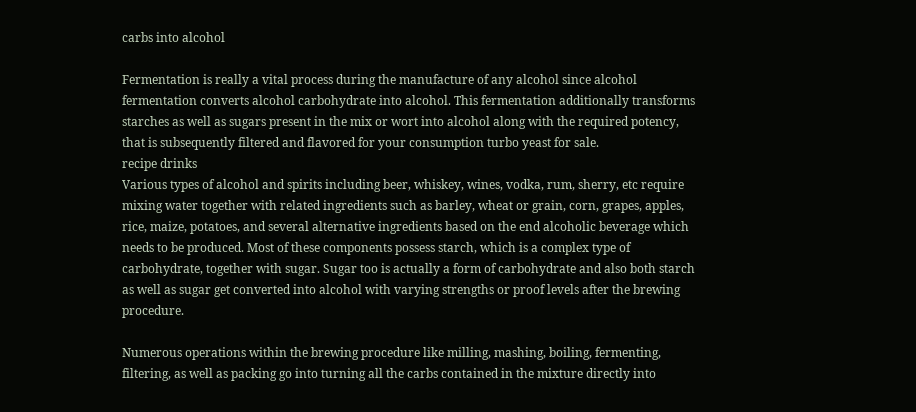carbs into alcohol

Fermentation is really a vital process during the manufacture of any alcohol since alcohol fermentation converts alcohol carbohydrate into alcohol. This fermentation additionally transforms starches as well as sugars present in the mix or wort into alcohol along with the required potency, that is subsequently filtered and flavored for your consumption turbo yeast for sale.
recipe drinks
Various types of alcohol and spirits including beer, whiskey, wines, vodka, rum, sherry, etc require mixing water together with related ingredients such as barley, wheat or grain, corn, grapes, apples, rice, maize, potatoes, and several alternative ingredients based on the end alcoholic beverage which needs to be produced. Most of these components possess starch, which is a complex type of carbohydrate, together with sugar. Sugar too is actually a form of carbohydrate and also both starch as well as sugar get converted into alcohol with varying strengths or proof levels after the brewing procedure.

Numerous operations within the brewing procedure like milling, mashing, boiling, fermenting, filtering, as well as packing go into turning all the carbs contained in the mixture directly into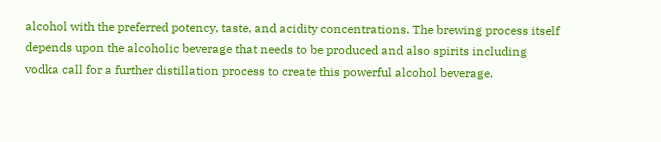alcohol with the preferred potency, taste, and acidity concentrations. The brewing process itself depends upon the alcoholic beverage that needs to be produced and also spirits including vodka call for a further distillation process to create this powerful alcohol beverage.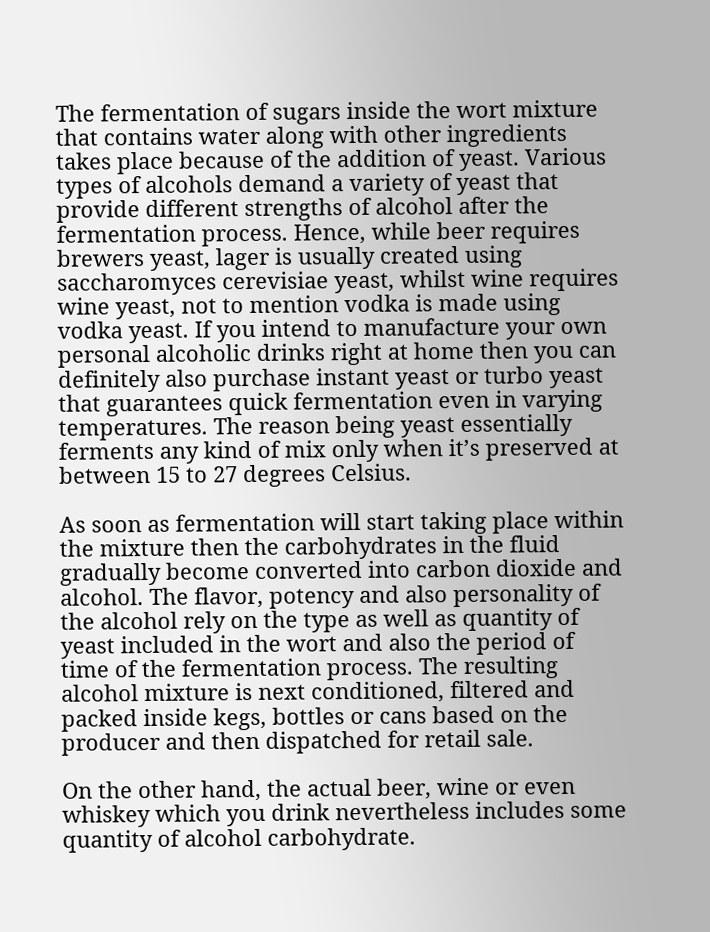The fermentation of sugars inside the wort mixture that contains water along with other ingredients takes place because of the addition of yeast. Various types of alcohols demand a variety of yeast that provide different strengths of alcohol after the fermentation process. Hence, while beer requires brewers yeast, lager is usually created using saccharomyces cerevisiae yeast, whilst wine requires wine yeast, not to mention vodka is made using vodka yeast. If you intend to manufacture your own personal alcoholic drinks right at home then you can definitely also purchase instant yeast or turbo yeast that guarantees quick fermentation even in varying temperatures. The reason being yeast essentially ferments any kind of mix only when it’s preserved at between 15 to 27 degrees Celsius.

As soon as fermentation will start taking place within the mixture then the carbohydrates in the fluid gradually become converted into carbon dioxide and alcohol. The flavor, potency and also personality of the alcohol rely on the type as well as quantity of yeast included in the wort and also the period of time of the fermentation process. The resulting alcohol mixture is next conditioned, filtered and packed inside kegs, bottles or cans based on the producer and then dispatched for retail sale.

On the other hand, the actual beer, wine or even whiskey which you drink nevertheless includes some quantity of alcohol carbohydrate.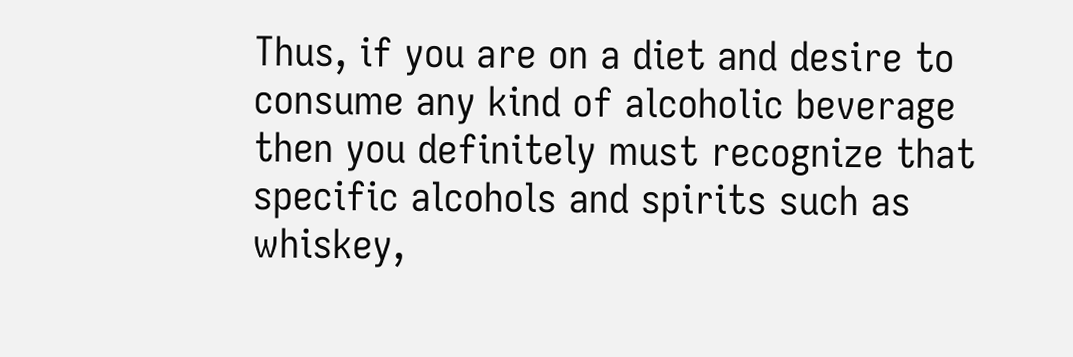Thus, if you are on a diet and desire to consume any kind of alcoholic beverage then you definitely must recognize that specific alcohols and spirits such as whiskey,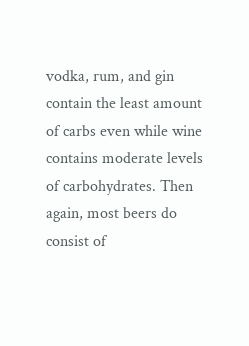vodka, rum, and gin contain the least amount of carbs even while wine contains moderate levels of carbohydrates. Then again, most beers do consist of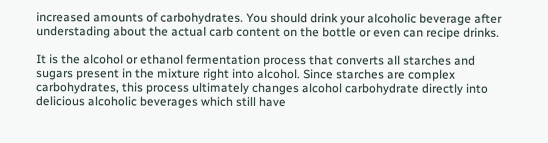increased amounts of carbohydrates. You should drink your alcoholic beverage after understading about the actual carb content on the bottle or even can recipe drinks.

It is the alcohol or ethanol fermentation process that converts all starches and sugars present in the mixture right into alcohol. Since starches are complex carbohydrates, this process ultimately changes alcohol carbohydrate directly into delicious alcoholic beverages which still have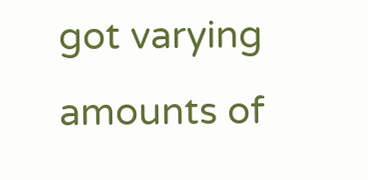got varying amounts of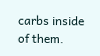carbs inside of them.